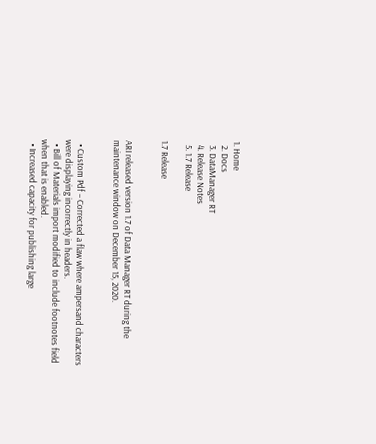1. Home
  2. Docs
  3. DataManager RT
  4. Release Notes
  5. 1.7 Release

1.7 Release


ARI released version 1.7 of Data Manager RT during the maintenance window on December 15, 2020.


  • Custom Pdf – Corrected a flaw where ampersand characters were displaying incorrectly in headers.
  • Bill of Materials import modified to include footnotes field when that is enabled.
  • Increased capacity for publishing large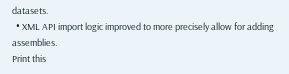datasets.
  • XML API import logic improved to more precisely allow for adding assemblies.
Print this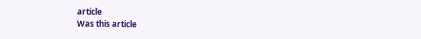article
Was this article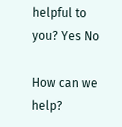helpful to you? Yes No

How can we help?